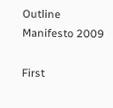Outline Manifesto 2009

First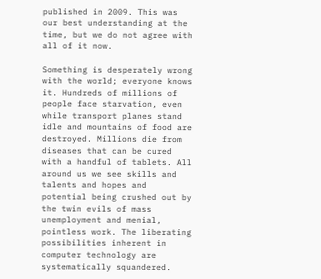published in 2009. This was our best understanding at the time, but we do not agree with all of it now.

Something is desperately wrong with the world; everyone knows it. Hundreds of millions of people face starvation, even while transport planes stand idle and mountains of food are destroyed. Millions die from diseases that can be cured with a handful of tablets. All around us we see skills and talents and hopes and potential being crushed out by the twin evils of mass unemployment and menial, pointless work. The liberating possibilities inherent in computer technology are systematically squandered.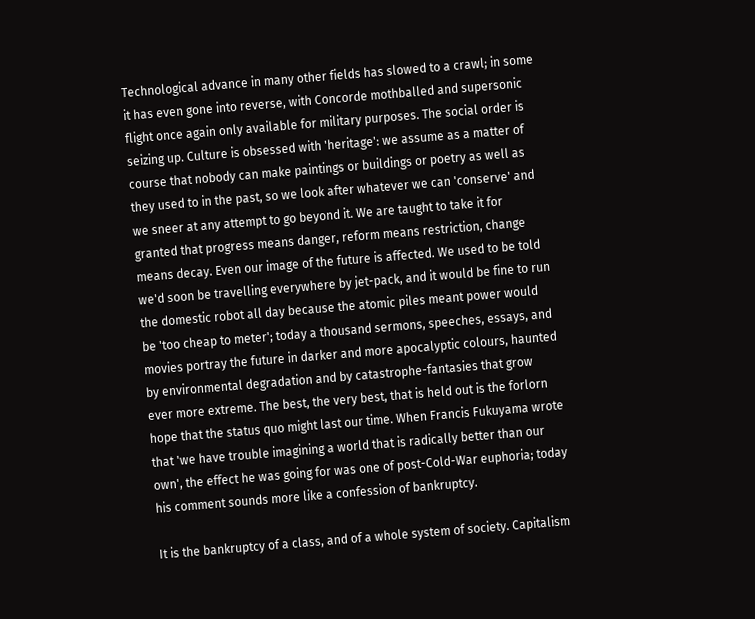Technological advance in many other fields has slowed to a crawl; in some it has even gone into reverse, with Concorde mothballed and supersonic flight once again only available for military purposes. The social order is seizing up. Culture is obsessed with 'heritage': we assume as a matter of course that nobody can make paintings or buildings or poetry as well as they used to in the past, so we look after whatever we can 'conserve' and we sneer at any attempt to go beyond it. We are taught to take it for granted that progress means danger, reform means restriction, change means decay. Even our image of the future is affected. We used to be told we'd soon be travelling everywhere by jet-pack, and it would be fine to run the domestic robot all day because the atomic piles meant power would be 'too cheap to meter'; today a thousand sermons, speeches, essays, and movies portray the future in darker and more apocalyptic colours, haunted by environmental degradation and by catastrophe-fantasies that grow ever more extreme. The best, the very best, that is held out is the forlorn hope that the status quo might last our time. When Francis Fukuyama wrote that 'we have trouble imagining a world that is radically better than our own', the effect he was going for was one of post-Cold-War euphoria; today his comment sounds more like a confession of bankruptcy.

It is the bankruptcy of a class, and of a whole system of society. Capitalism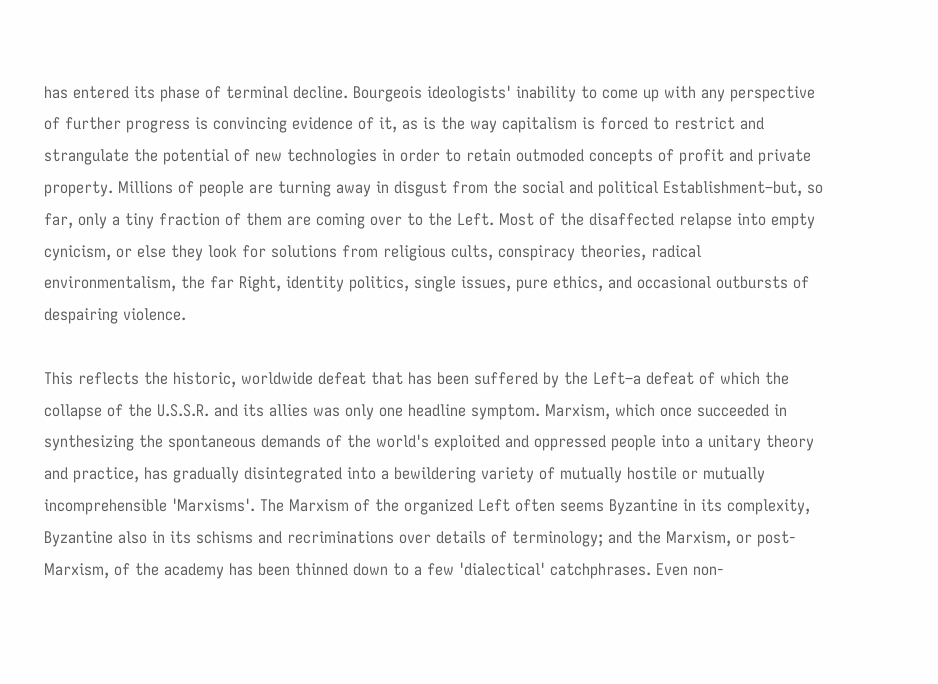has entered its phase of terminal decline. Bourgeois ideologists' inability to come up with any perspective of further progress is convincing evidence of it, as is the way capitalism is forced to restrict and strangulate the potential of new technologies in order to retain outmoded concepts of profit and private property. Millions of people are turning away in disgust from the social and political Establishment–but, so far, only a tiny fraction of them are coming over to the Left. Most of the disaffected relapse into empty cynicism, or else they look for solutions from religious cults, conspiracy theories, radical environmentalism, the far Right, identity politics, single issues, pure ethics, and occasional outbursts of despairing violence.

This reflects the historic, worldwide defeat that has been suffered by the Left–a defeat of which the collapse of the U.S.S.R. and its allies was only one headline symptom. Marxism, which once succeeded in synthesizing the spontaneous demands of the world's exploited and oppressed people into a unitary theory and practice, has gradually disintegrated into a bewildering variety of mutually hostile or mutually incomprehensible 'Marxisms'. The Marxism of the organized Left often seems Byzantine in its complexity, Byzantine also in its schisms and recriminations over details of terminology; and the Marxism, or post-Marxism, of the academy has been thinned down to a few 'dialectical' catchphrases. Even non-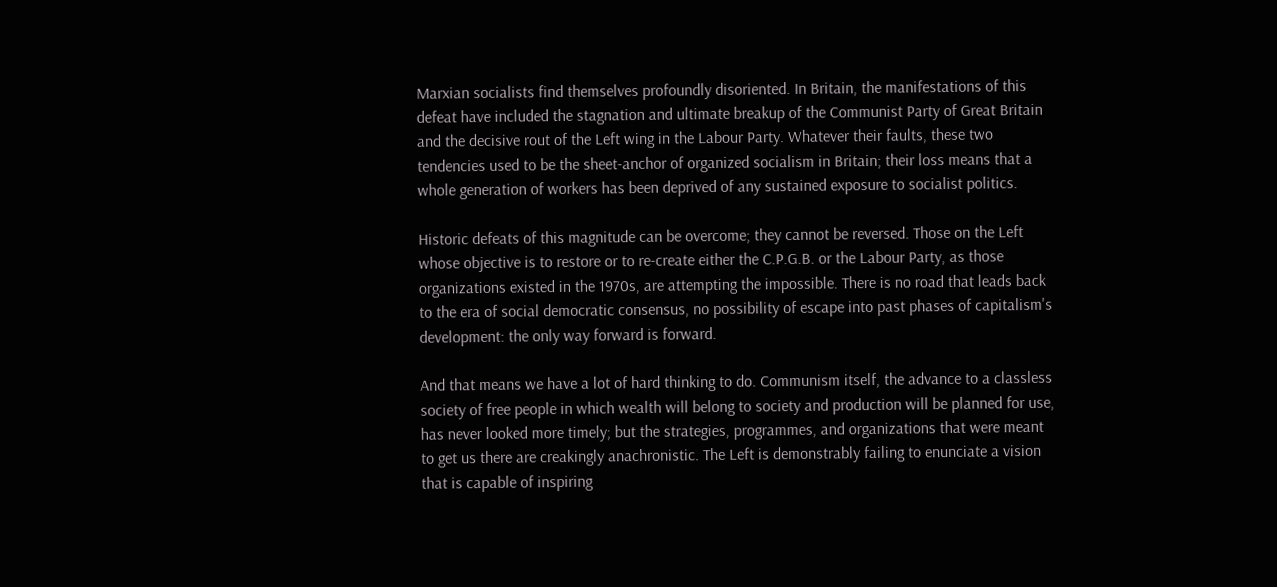Marxian socialists find themselves profoundly disoriented. In Britain, the manifestations of this defeat have included the stagnation and ultimate breakup of the Communist Party of Great Britain and the decisive rout of the Left wing in the Labour Party. Whatever their faults, these two tendencies used to be the sheet-anchor of organized socialism in Britain; their loss means that a whole generation of workers has been deprived of any sustained exposure to socialist politics.

Historic defeats of this magnitude can be overcome; they cannot be reversed. Those on the Left whose objective is to restore or to re-create either the C.P.G.B. or the Labour Party, as those organizations existed in the 1970s, are attempting the impossible. There is no road that leads back to the era of social democratic consensus, no possibility of escape into past phases of capitalism's development: the only way forward is forward.

And that means we have a lot of hard thinking to do. Communism itself, the advance to a classless society of free people in which wealth will belong to society and production will be planned for use, has never looked more timely; but the strategies, programmes, and organizations that were meant to get us there are creakingly anachronistic. The Left is demonstrably failing to enunciate a vision that is capable of inspiring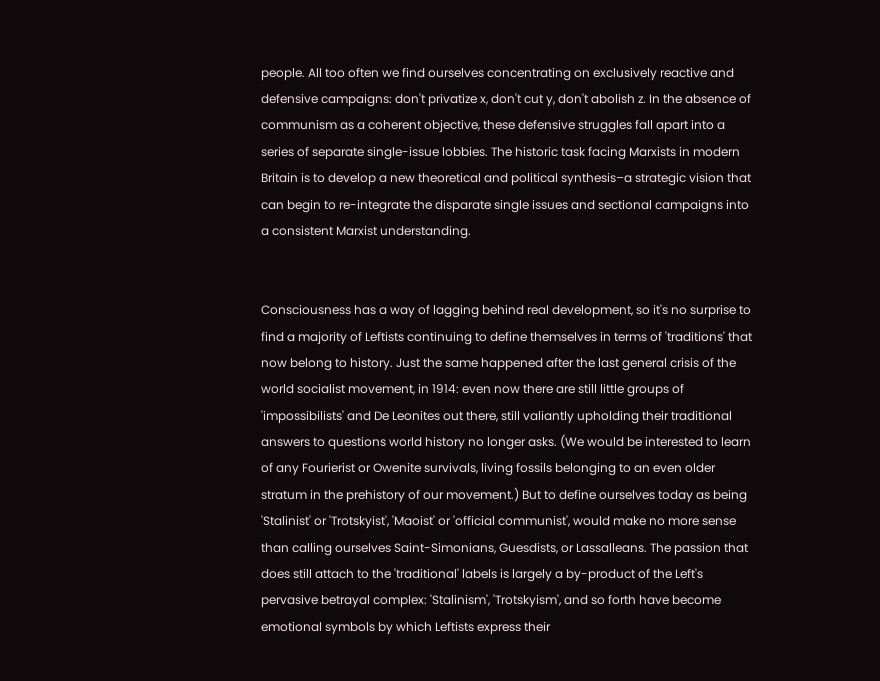people. All too often we find ourselves concentrating on exclusively reactive and defensive campaigns: don't privatize x, don't cut y, don't abolish z. In the absence of communism as a coherent objective, these defensive struggles fall apart into a series of separate single-issue lobbies. The historic task facing Marxists in modern Britain is to develop a new theoretical and political synthesis–a strategic vision that can begin to re-integrate the disparate single issues and sectional campaigns into a consistent Marxist understanding.


Consciousness has a way of lagging behind real development, so it's no surprise to find a majority of Leftists continuing to define themselves in terms of 'traditions' that now belong to history. Just the same happened after the last general crisis of the world socialist movement, in 1914: even now there are still little groups of 'impossibilists' and De Leonites out there, still valiantly upholding their traditional answers to questions world history no longer asks. (We would be interested to learn of any Fourierist or Owenite survivals, living fossils belonging to an even older stratum in the prehistory of our movement.) But to define ourselves today as being 'Stalinist' or 'Trotskyist', 'Maoist' or 'official communist', would make no more sense than calling ourselves Saint-Simonians, Guesdists, or Lassalleans. The passion that does still attach to the 'traditional' labels is largely a by-product of the Left's pervasive betrayal complex: 'Stalinism', 'Trotskyism', and so forth have become emotional symbols by which Leftists express their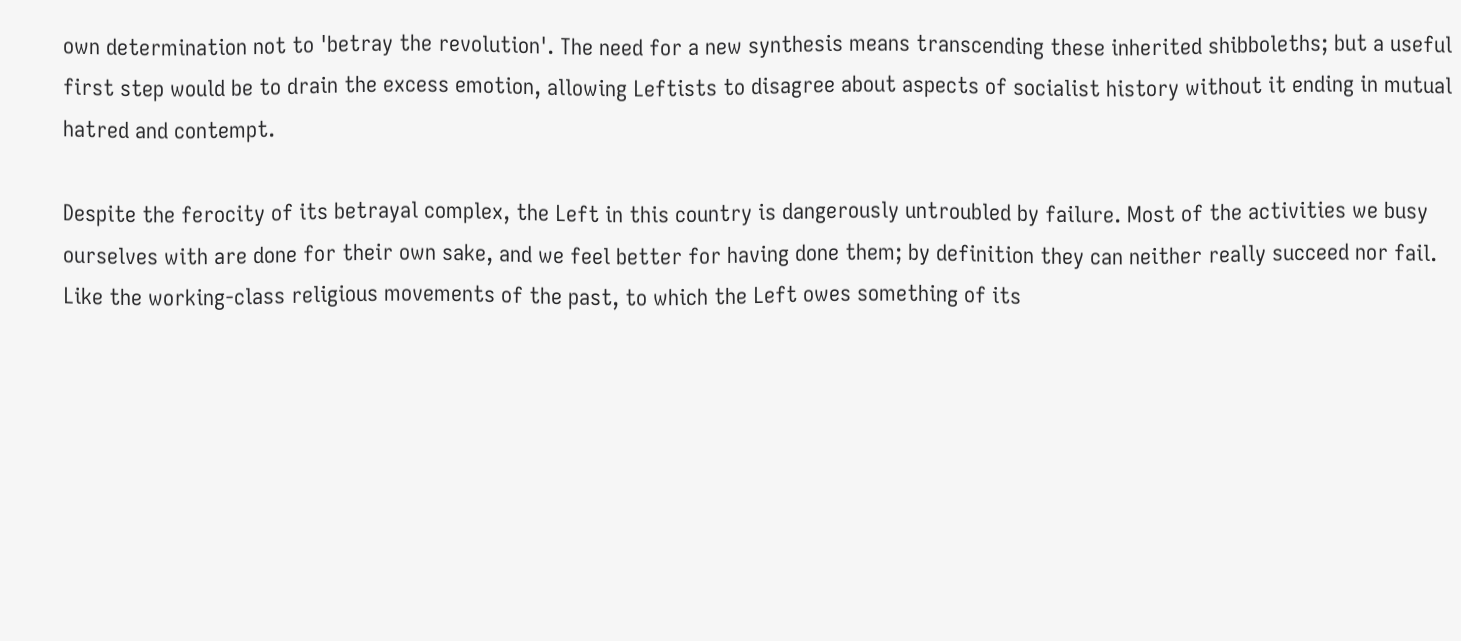own determination not to 'betray the revolution'. The need for a new synthesis means transcending these inherited shibboleths; but a useful first step would be to drain the excess emotion, allowing Leftists to disagree about aspects of socialist history without it ending in mutual hatred and contempt.

Despite the ferocity of its betrayal complex, the Left in this country is dangerously untroubled by failure. Most of the activities we busy ourselves with are done for their own sake, and we feel better for having done them; by definition they can neither really succeed nor fail. Like the working-class religious movements of the past, to which the Left owes something of its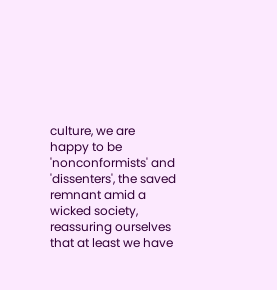culture, we are happy to be 'nonconformists' and 'dissenters', the saved remnant amid a wicked society, reassuring ourselves that at least we have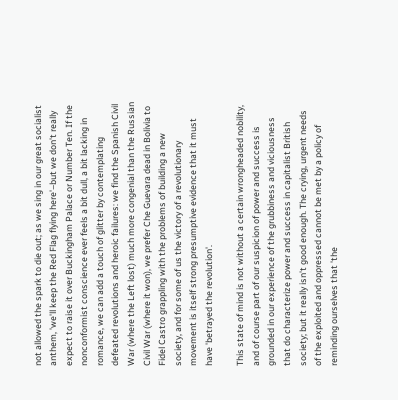not allowed the spark to die out; as we sing in our great socialist anthem, 'we'll keep the Red Flag flying here'–but we don't really expect to raise it over Buckingham Palace or Number Ten. If the nonconformist conscience ever feels a bit dull, a bit lacking in romance, we can add a touch of glitter by contemplating defeated revolutions and heroic failures: we find the Spanish Civil War (where the Left lost) much more congenial than the Russian Civil War (where it won), we prefer Che Guevara dead in Bolivia to Fidel Castro grappling with the problems of building a new society, and for some of us the victory of a revolutionary movement is itself strong presumptive evidence that it must have 'betrayed the revolution'.

This state of mind is not without a certain wrongheaded nobility, and of course part of our suspicion of power and success is grounded in our experience of the grubbiness and viciousness that do characterize power and success in capitalist British society; but it really isn't good enough. The crying, urgent needs of the exploited and oppressed cannot be met by a policy of reminding ourselves that 'the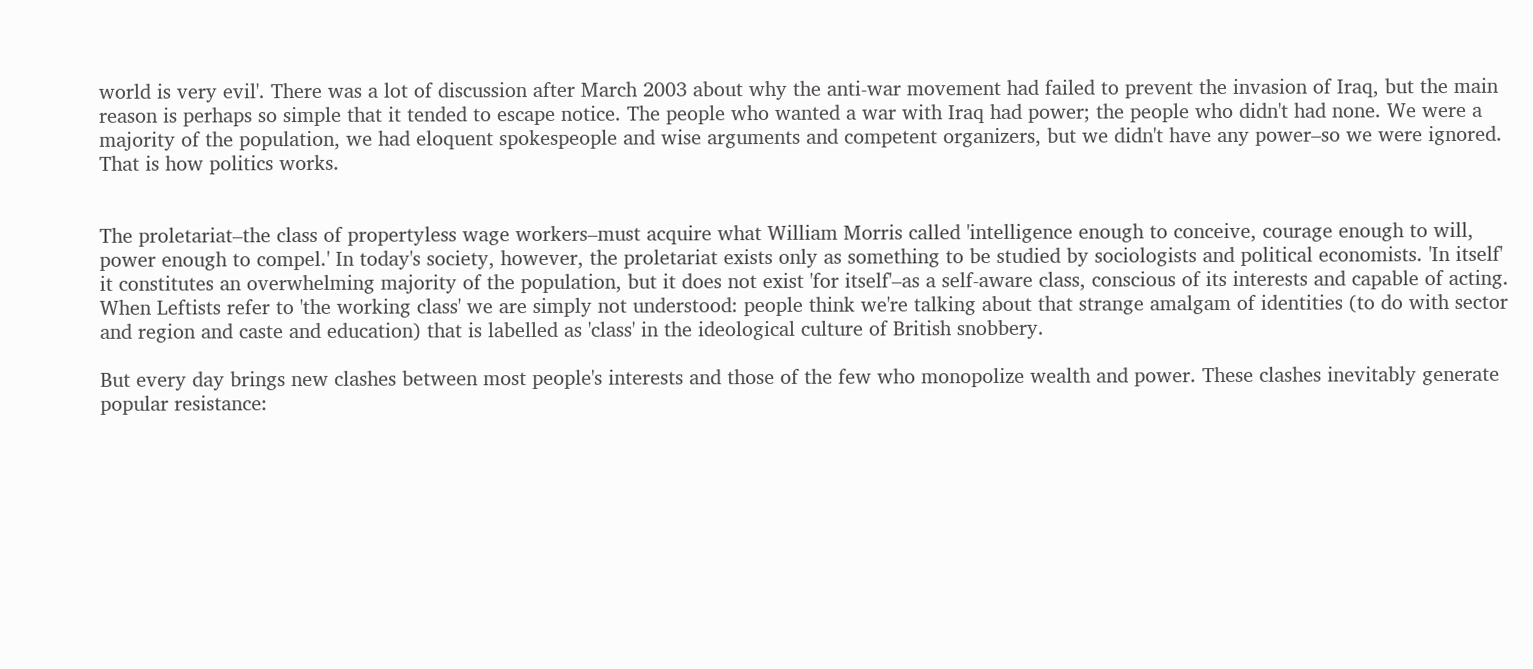world is very evil'. There was a lot of discussion after March 2003 about why the anti-war movement had failed to prevent the invasion of Iraq, but the main reason is perhaps so simple that it tended to escape notice. The people who wanted a war with Iraq had power; the people who didn't had none. We were a majority of the population, we had eloquent spokespeople and wise arguments and competent organizers, but we didn't have any power–so we were ignored. That is how politics works.


The proletariat–the class of propertyless wage workers–must acquire what William Morris called 'intelligence enough to conceive, courage enough to will, power enough to compel.' In today's society, however, the proletariat exists only as something to be studied by sociologists and political economists. 'In itself' it constitutes an overwhelming majority of the population, but it does not exist 'for itself'–as a self-aware class, conscious of its interests and capable of acting. When Leftists refer to 'the working class' we are simply not understood: people think we're talking about that strange amalgam of identities (to do with sector and region and caste and education) that is labelled as 'class' in the ideological culture of British snobbery.

But every day brings new clashes between most people's interests and those of the few who monopolize wealth and power. These clashes inevitably generate popular resistance: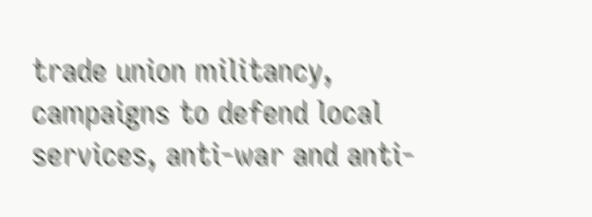trade union militancy, campaigns to defend local services, anti-war and anti-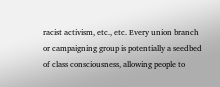racist activism, etc., etc. Every union branch or campaigning group is potentially a seedbed of class consciousness, allowing people to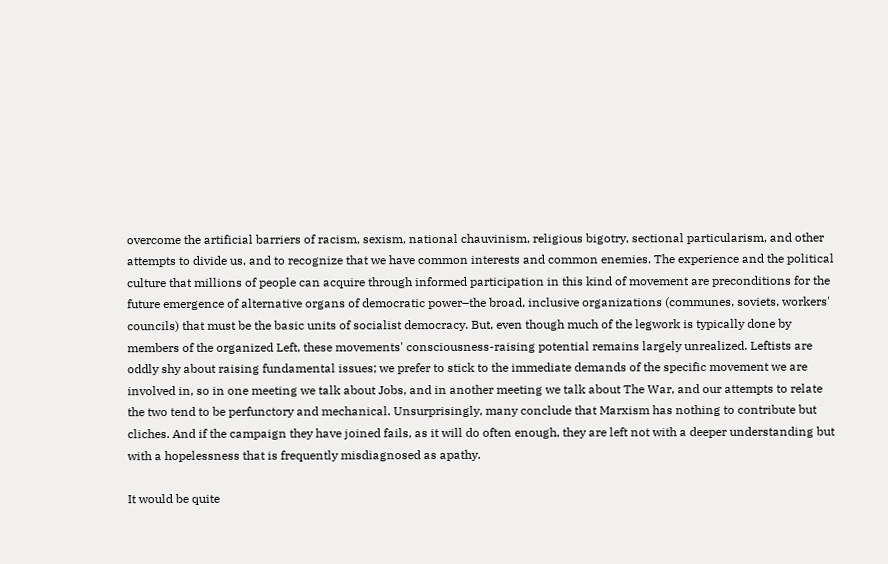overcome the artificial barriers of racism, sexism, national chauvinism, religious bigotry, sectional particularism, and other attempts to divide us, and to recognize that we have common interests and common enemies. The experience and the political culture that millions of people can acquire through informed participation in this kind of movement are preconditions for the future emergence of alternative organs of democratic power–the broad, inclusive organizations (communes, soviets, workers' councils) that must be the basic units of socialist democracy. But, even though much of the legwork is typically done by members of the organized Left, these movements' consciousness-raising potential remains largely unrealized. Leftists are oddly shy about raising fundamental issues; we prefer to stick to the immediate demands of the specific movement we are involved in, so in one meeting we talk about Jobs, and in another meeting we talk about The War, and our attempts to relate the two tend to be perfunctory and mechanical. Unsurprisingly, many conclude that Marxism has nothing to contribute but cliches. And if the campaign they have joined fails, as it will do often enough, they are left not with a deeper understanding but with a hopelessness that is frequently misdiagnosed as apathy.

It would be quite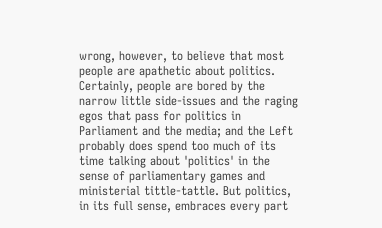wrong, however, to believe that most people are apathetic about politics. Certainly, people are bored by the narrow little side-issues and the raging egos that pass for politics in Parliament and the media; and the Left probably does spend too much of its time talking about 'politics' in the sense of parliamentary games and ministerial tittle-tattle. But politics, in its full sense, embraces every part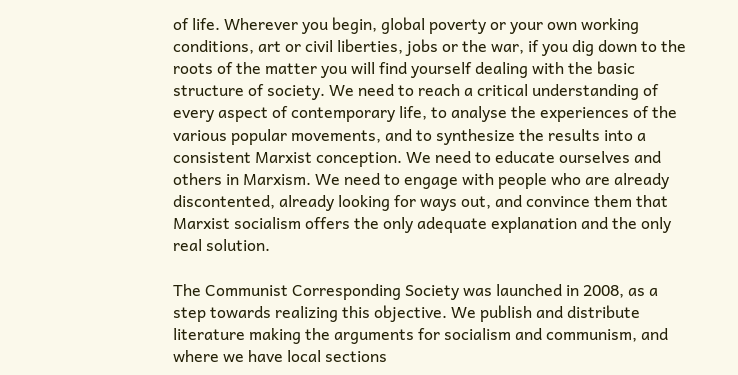of life. Wherever you begin, global poverty or your own working conditions, art or civil liberties, jobs or the war, if you dig down to the roots of the matter you will find yourself dealing with the basic structure of society. We need to reach a critical understanding of every aspect of contemporary life, to analyse the experiences of the various popular movements, and to synthesize the results into a consistent Marxist conception. We need to educate ourselves and others in Marxism. We need to engage with people who are already discontented, already looking for ways out, and convince them that Marxist socialism offers the only adequate explanation and the only real solution.

The Communist Corresponding Society was launched in 2008, as a step towards realizing this objective. We publish and distribute literature making the arguments for socialism and communism, and where we have local sections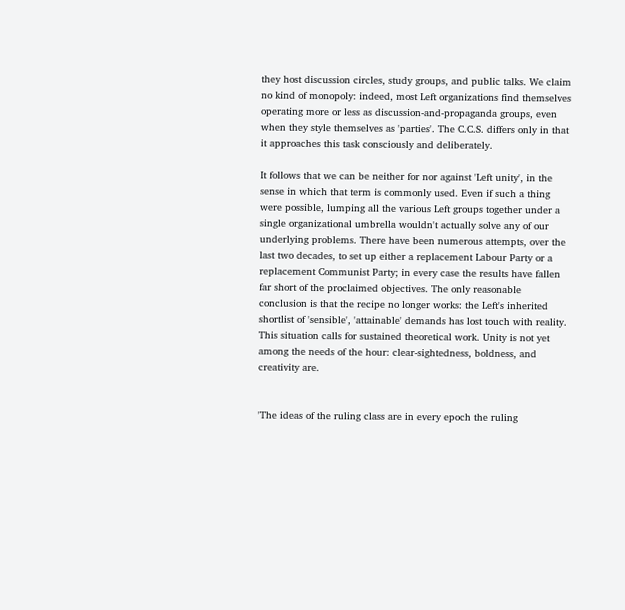they host discussion circles, study groups, and public talks. We claim no kind of monopoly: indeed, most Left organizations find themselves operating more or less as discussion-and-propaganda groups, even when they style themselves as 'parties'. The C.C.S. differs only in that it approaches this task consciously and deliberately.

It follows that we can be neither for nor against 'Left unity', in the sense in which that term is commonly used. Even if such a thing were possible, lumping all the various Left groups together under a single organizational umbrella wouldn't actually solve any of our underlying problems. There have been numerous attempts, over the last two decades, to set up either a replacement Labour Party or a replacement Communist Party; in every case the results have fallen far short of the proclaimed objectives. The only reasonable conclusion is that the recipe no longer works: the Left's inherited shortlist of 'sensible', 'attainable' demands has lost touch with reality. This situation calls for sustained theoretical work. Unity is not yet among the needs of the hour: clear-sightedness, boldness, and creativity are.


'The ideas of the ruling class are in every epoch the ruling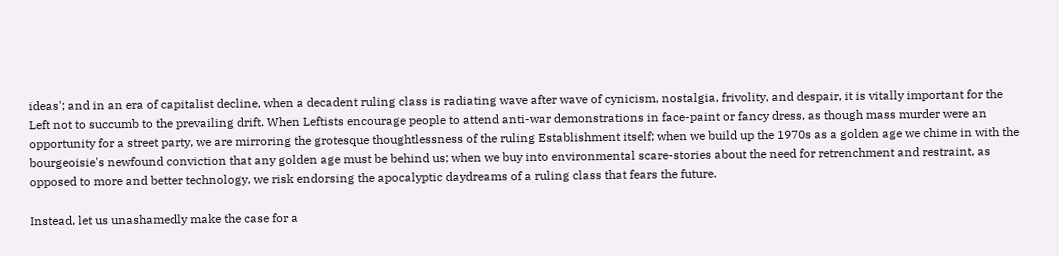ideas'; and in an era of capitalist decline, when a decadent ruling class is radiating wave after wave of cynicism, nostalgia, frivolity, and despair, it is vitally important for the Left not to succumb to the prevailing drift. When Leftists encourage people to attend anti-war demonstrations in face-paint or fancy dress, as though mass murder were an opportunity for a street party, we are mirroring the grotesque thoughtlessness of the ruling Establishment itself; when we build up the 1970s as a golden age we chime in with the bourgeoisie's newfound conviction that any golden age must be behind us; when we buy into environmental scare-stories about the need for retrenchment and restraint, as opposed to more and better technology, we risk endorsing the apocalyptic daydreams of a ruling class that fears the future.

Instead, let us unashamedly make the case for a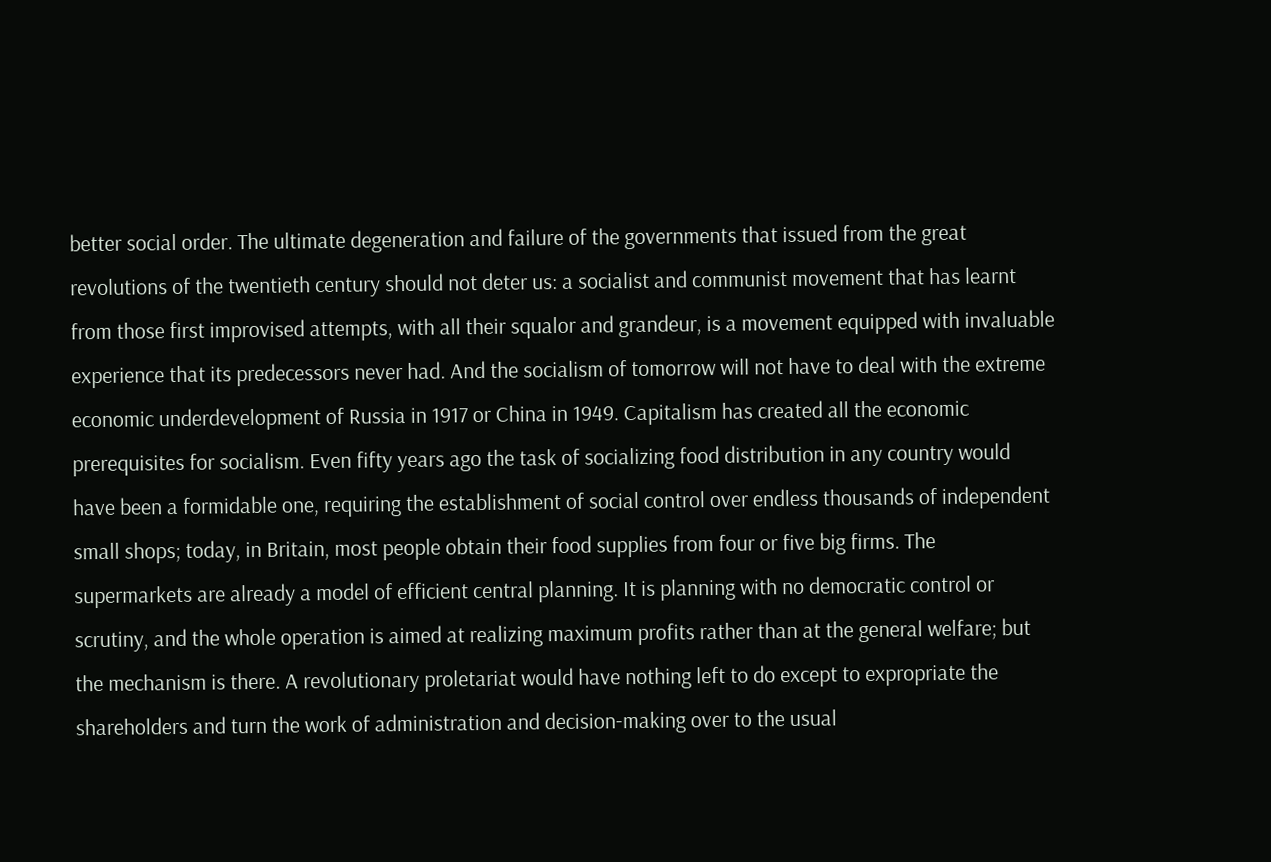better social order. The ultimate degeneration and failure of the governments that issued from the great revolutions of the twentieth century should not deter us: a socialist and communist movement that has learnt from those first improvised attempts, with all their squalor and grandeur, is a movement equipped with invaluable experience that its predecessors never had. And the socialism of tomorrow will not have to deal with the extreme economic underdevelopment of Russia in 1917 or China in 1949. Capitalism has created all the economic prerequisites for socialism. Even fifty years ago the task of socializing food distribution in any country would have been a formidable one, requiring the establishment of social control over endless thousands of independent small shops; today, in Britain, most people obtain their food supplies from four or five big firms. The supermarkets are already a model of efficient central planning. It is planning with no democratic control or scrutiny, and the whole operation is aimed at realizing maximum profits rather than at the general welfare; but the mechanism is there. A revolutionary proletariat would have nothing left to do except to expropriate the shareholders and turn the work of administration and decision-making over to the usual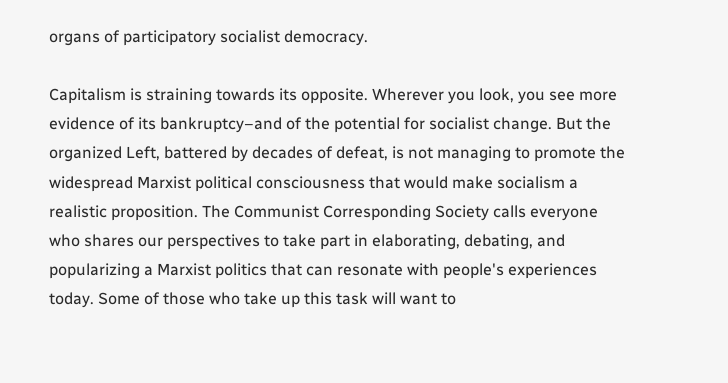organs of participatory socialist democracy.

Capitalism is straining towards its opposite. Wherever you look, you see more evidence of its bankruptcy–and of the potential for socialist change. But the organized Left, battered by decades of defeat, is not managing to promote the widespread Marxist political consciousness that would make socialism a realistic proposition. The Communist Corresponding Society calls everyone who shares our perspectives to take part in elaborating, debating, and popularizing a Marxist politics that can resonate with people's experiences today. Some of those who take up this task will want to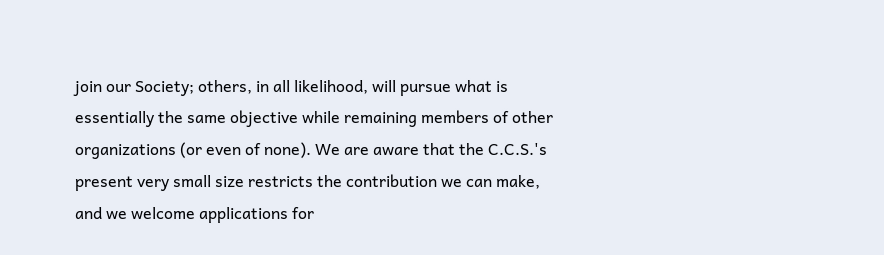join our Society; others, in all likelihood, will pursue what is essentially the same objective while remaining members of other organizations (or even of none). We are aware that the C.C.S.'s present very small size restricts the contribution we can make, and we welcome applications for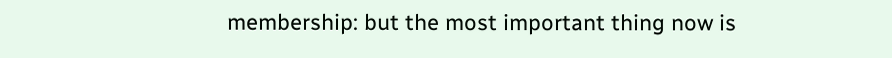membership: but the most important thing now is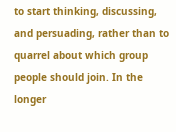to start thinking, discussing, and persuading, rather than to quarrel about which group people should join. In the longer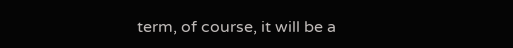term, of course, it will be a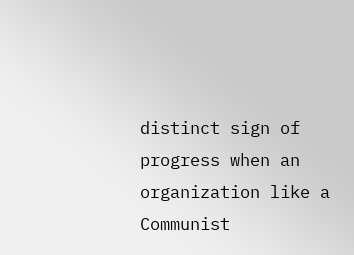distinct sign of progress when an organization like a Communist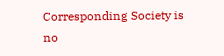Corresponding Society is no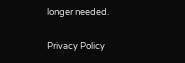longer needed.

Privacy Policy